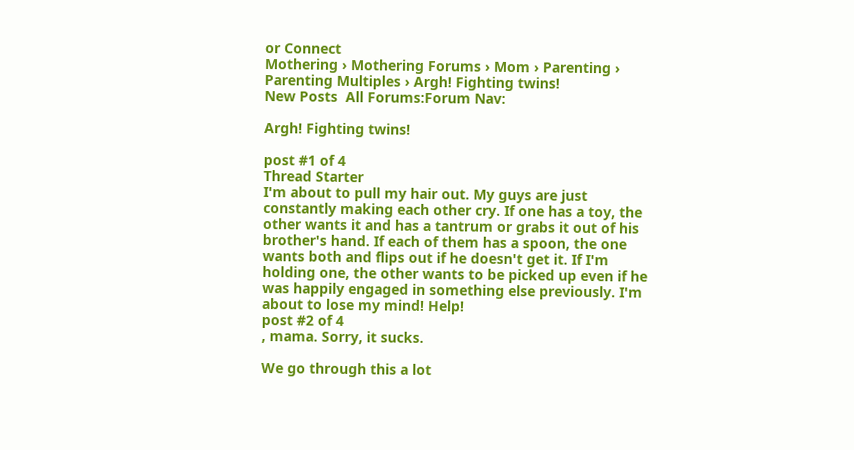or Connect
Mothering › Mothering Forums › Mom › Parenting › Parenting Multiples › Argh! Fighting twins!
New Posts  All Forums:Forum Nav:

Argh! Fighting twins!

post #1 of 4
Thread Starter
I'm about to pull my hair out. My guys are just constantly making each other cry. If one has a toy, the other wants it and has a tantrum or grabs it out of his brother's hand. If each of them has a spoon, the one wants both and flips out if he doesn't get it. If I'm holding one, the other wants to be picked up even if he was happily engaged in something else previously. I'm about to lose my mind! Help!
post #2 of 4
, mama. Sorry, it sucks.

We go through this a lot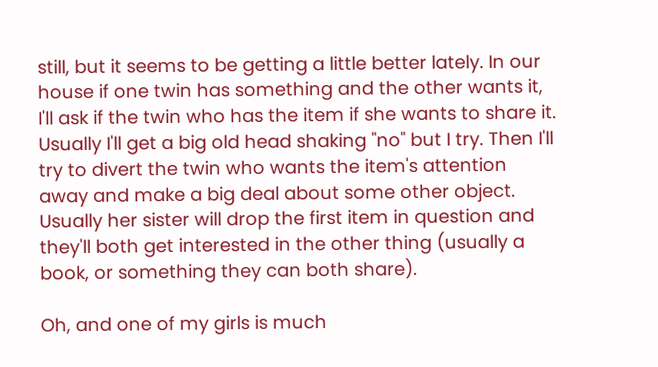still, but it seems to be getting a little better lately. In our house if one twin has something and the other wants it, I'll ask if the twin who has the item if she wants to share it. Usually I'll get a big old head shaking "no" but I try. Then I'll try to divert the twin who wants the item's attention away and make a big deal about some other object. Usually her sister will drop the first item in question and they'll both get interested in the other thing (usually a book, or something they can both share).

Oh, and one of my girls is much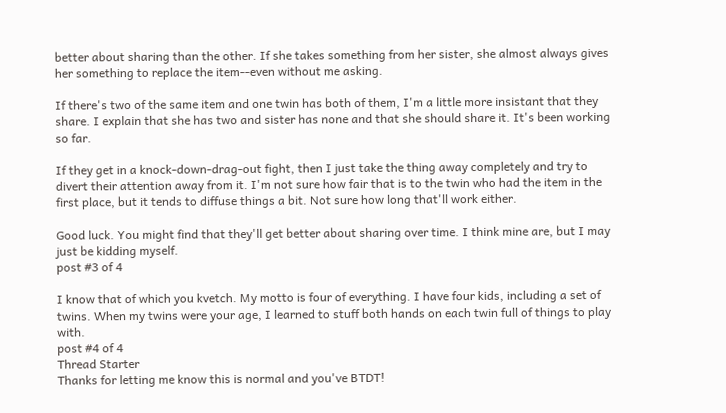better about sharing than the other. If she takes something from her sister, she almost always gives her something to replace the item--even without me asking.

If there's two of the same item and one twin has both of them, I'm a little more insistant that they share. I explain that she has two and sister has none and that she should share it. It's been working so far.

If they get in a knock-down-drag-out fight, then I just take the thing away completely and try to divert their attention away from it. I'm not sure how fair that is to the twin who had the item in the first place, but it tends to diffuse things a bit. Not sure how long that'll work either.

Good luck. You might find that they'll get better about sharing over time. I think mine are, but I may just be kidding myself.
post #3 of 4

I know that of which you kvetch. My motto is four of everything. I have four kids, including a set of twins. When my twins were your age, I learned to stuff both hands on each twin full of things to play with.
post #4 of 4
Thread Starter
Thanks for letting me know this is normal and you've BTDT!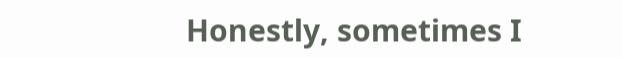Honestly, sometimes I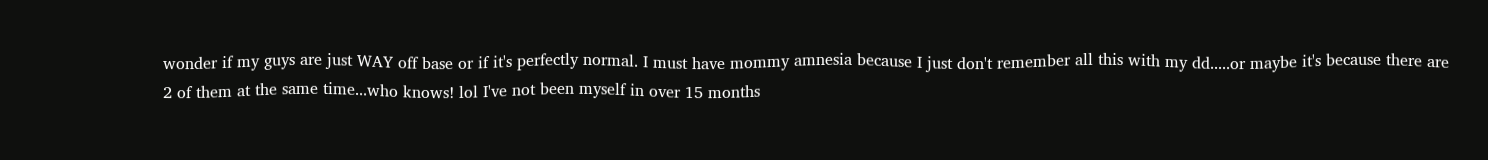wonder if my guys are just WAY off base or if it's perfectly normal. I must have mommy amnesia because I just don't remember all this with my dd.....or maybe it's because there are 2 of them at the same time...who knows! lol I've not been myself in over 15 months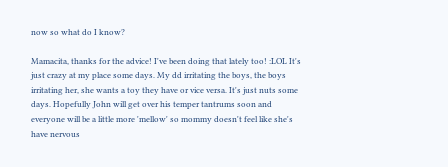now so what do I know?

Mamacita, thanks for the advice! I've been doing that lately too! :LOL It's just crazy at my place some days. My dd irritating the boys, the boys irritating her, she wants a toy they have or vice versa. It's just nuts some days. Hopefully John will get over his temper tantrums soon and everyone will be a little more 'mellow' so mommy doesn't feel like she's have nervous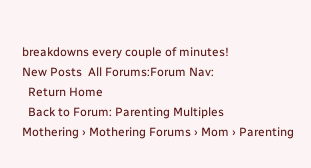breakdowns every couple of minutes!
New Posts  All Forums:Forum Nav:
  Return Home
  Back to Forum: Parenting Multiples
Mothering › Mothering Forums › Mom › Parenting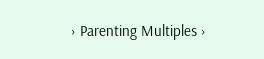› Parenting Multiples ›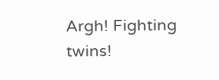Argh! Fighting twins!